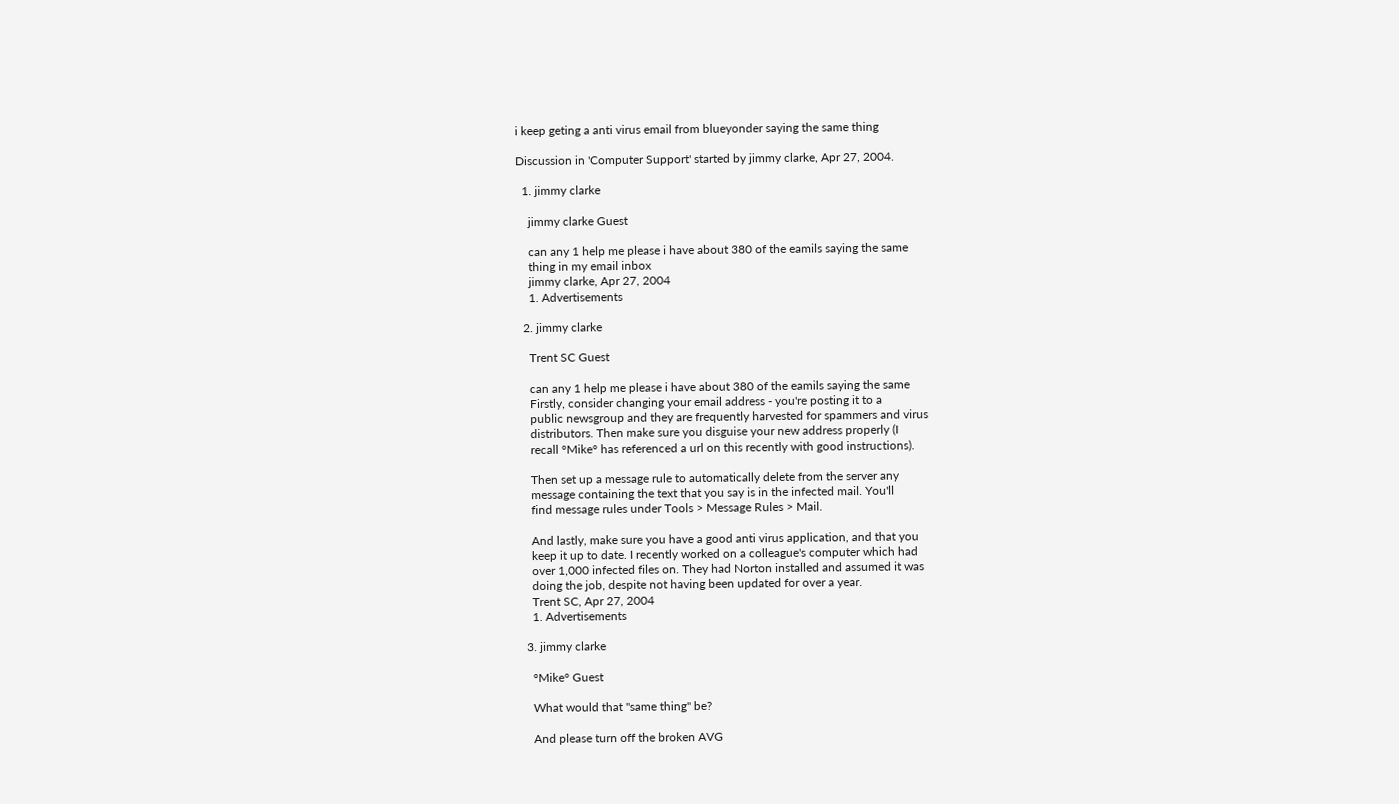i keep geting a anti virus email from blueyonder saying the same thing

Discussion in 'Computer Support' started by jimmy clarke, Apr 27, 2004.

  1. jimmy clarke

    jimmy clarke Guest

    can any 1 help me please i have about 380 of the eamils saying the same
    thing in my email inbox
    jimmy clarke, Apr 27, 2004
    1. Advertisements

  2. jimmy clarke

    Trent SC Guest

    can any 1 help me please i have about 380 of the eamils saying the same
    Firstly, consider changing your email address - you're posting it to a
    public newsgroup and they are frequently harvested for spammers and virus
    distributors. Then make sure you disguise your new address properly (I
    recall °Mike° has referenced a url on this recently with good instructions).

    Then set up a message rule to automatically delete from the server any
    message containing the text that you say is in the infected mail. You'll
    find message rules under Tools > Message Rules > Mail.

    And lastly, make sure you have a good anti virus application, and that you
    keep it up to date. I recently worked on a colleague's computer which had
    over 1,000 infected files on. They had Norton installed and assumed it was
    doing the job, despite not having been updated for over a year.
    Trent SC, Apr 27, 2004
    1. Advertisements

  3. jimmy clarke

    °Mike° Guest

    What would that "same thing" be?

    And please turn off the broken AVG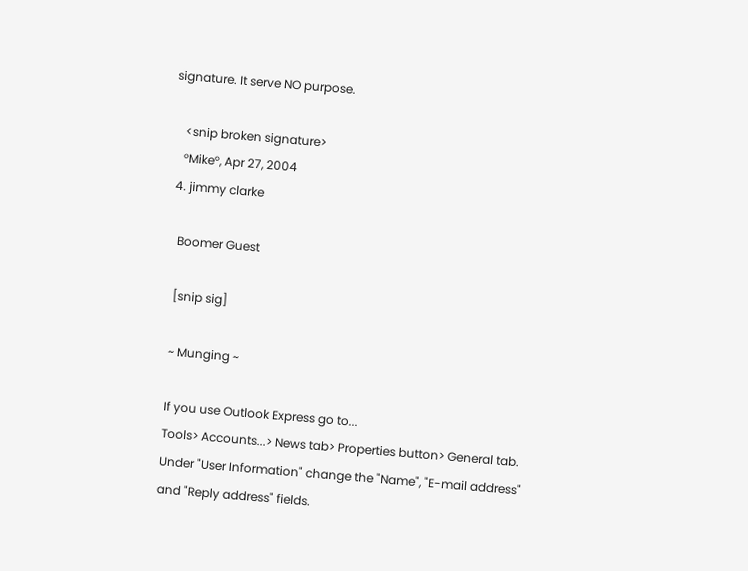signature. It serve NO purpose.

    <snip broken signature>
    °Mike°, Apr 27, 2004
  4. jimmy clarke

    Boomer Guest

    [snip sig]

    ~ Munging ~

    If you use Outlook Express go to...
    Tools> Accounts...> News tab> Properties button> General tab.
    Under "User Information" change the "Name", "E-mail address"
    and "Reply address" fields.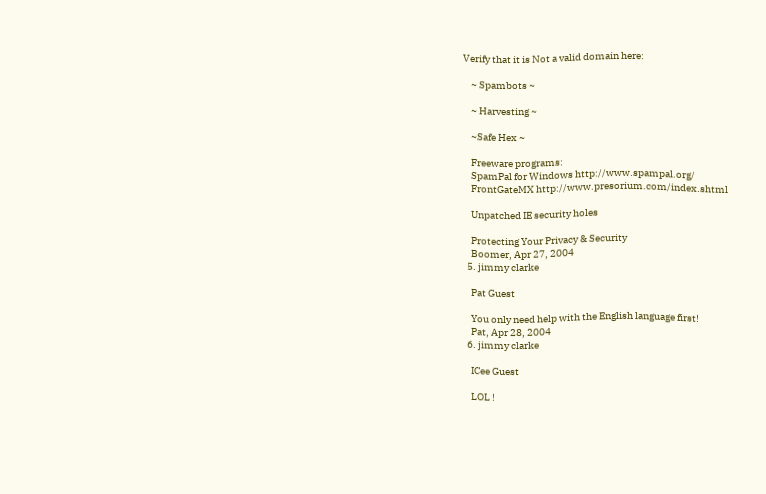Verify that it is Not a valid domain here:

    ~ Spambots ~

    ~ Harvesting ~

    ~Safe Hex ~

    Freeware programs:
    SpamPal for Windows http://www.spampal.org/
    FrontGateMX http://www.presorium.com/index.shtml

    Unpatched IE security holes

    Protecting Your Privacy & Security
    Boomer, Apr 27, 2004
  5. jimmy clarke

    Pat Guest

    You only need help with the English language first!
    Pat, Apr 28, 2004
  6. jimmy clarke

    ICee Guest

    LOL !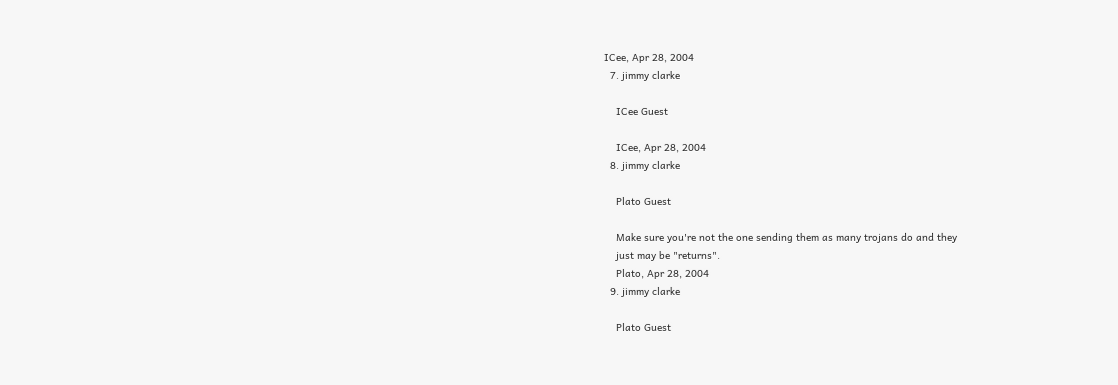ICee, Apr 28, 2004
  7. jimmy clarke

    ICee Guest

    ICee, Apr 28, 2004
  8. jimmy clarke

    Plato Guest

    Make sure you're not the one sending them as many trojans do and they
    just may be "returns".
    Plato, Apr 28, 2004
  9. jimmy clarke

    Plato Guest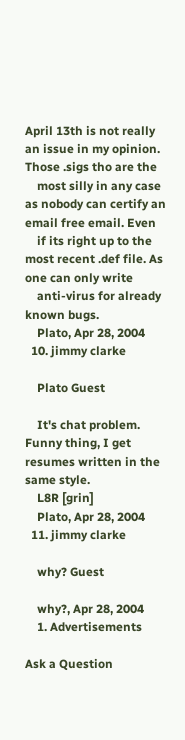April 13th is not really an issue in my opinion. Those .sigs tho are the
    most silly in any case as nobody can certify an email free email. Even
    if its right up to the most recent .def file. As one can only write
    anti-virus for already known bugs.
    Plato, Apr 28, 2004
  10. jimmy clarke

    Plato Guest

    It's chat problem. Funny thing, I get resumes written in the same style.
    L8R [grin]
    Plato, Apr 28, 2004
  11. jimmy clarke

    why? Guest

    why?, Apr 28, 2004
    1. Advertisements

Ask a Question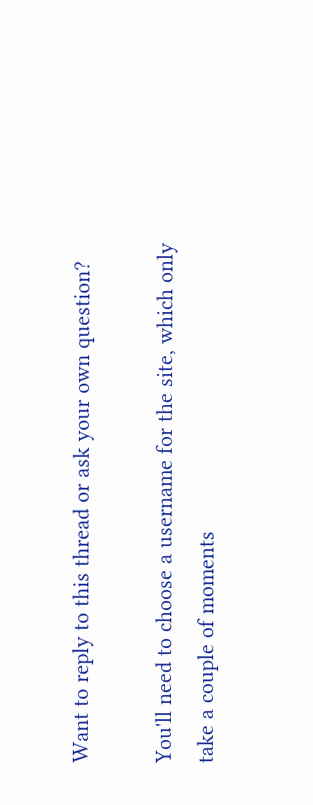Want to reply to this thread or ask your own question?

You'll need to choose a username for the site, which only take a couple of moments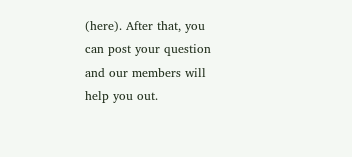(here). After that, you can post your question and our members will help you out.